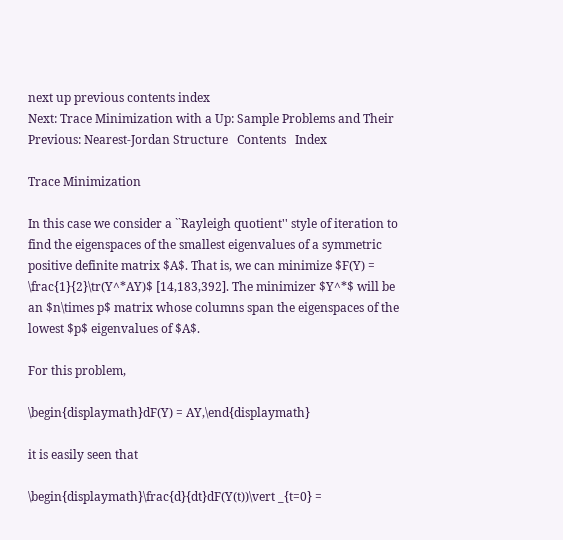next up previous contents index
Next: Trace Minimization with a Up: Sample Problems and Their Previous: Nearest-Jordan Structure   Contents   Index

Trace Minimization

In this case we consider a ``Rayleigh quotient'' style of iteration to find the eigenspaces of the smallest eigenvalues of a symmetric positive definite matrix $A$. That is, we can minimize $F(Y) = \frac{1}{2}\tr(Y^*AY)$ [14,183,392]. The minimizer $Y^*$ will be an $n\times p$ matrix whose columns span the eigenspaces of the lowest $p$ eigenvalues of $A$.

For this problem,

\begin{displaymath}dF(Y) = AY,\end{displaymath}

it is easily seen that

\begin{displaymath}\frac{d}{dt}dF(Y(t))\vert _{t=0} =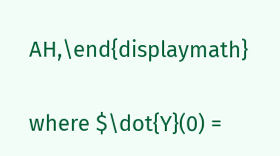AH,\end{displaymath}

where $\dot{Y}(0) =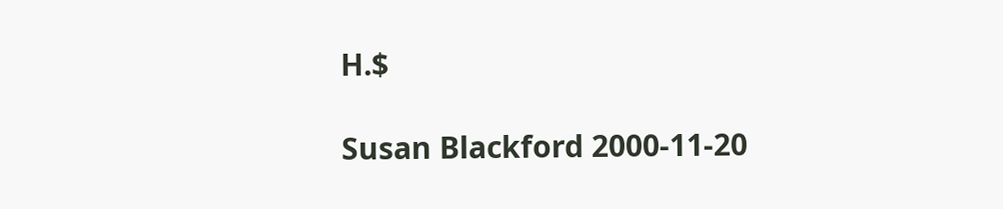H.$

Susan Blackford 2000-11-20